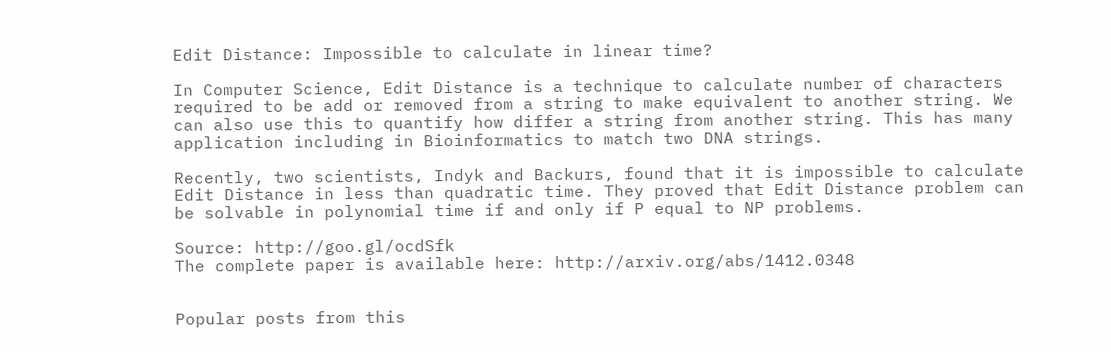Edit Distance: Impossible to calculate in linear time?

In Computer Science, Edit Distance is a technique to calculate number of characters required to be add or removed from a string to make equivalent to another string. We can also use this to quantify how differ a string from another string. This has many application including in Bioinformatics to match two DNA strings.

Recently, two scientists, Indyk and Backurs, found that it is impossible to calculate Edit Distance in less than quadratic time. They proved that Edit Distance problem can be solvable in polynomial time if and only if P equal to NP problems.

Source: http://goo.gl/ocdSfk
The complete paper is available here: http://arxiv.org/abs/1412.0348


Popular posts from this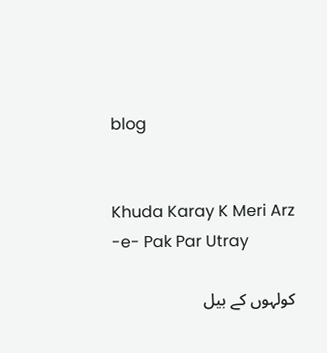blog


Khuda Karay K Meri Arz -e- Pak Par Utray

کولہوں کے بیل